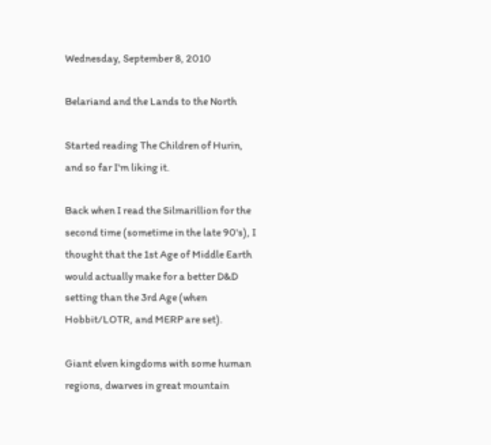Wednesday, September 8, 2010

Belariand and the Lands to the North

Started reading The Children of Hurin, and so far I'm liking it.

Back when I read the Silmarillion for the second time (sometime in the late 90's), I thought that the 1st Age of Middle Earth would actually make for a better D&D setting than the 3rd Age (when Hobbit/LOTR, and MERP are set).

Giant elven kingdoms with some human regions, dwarves in great mountain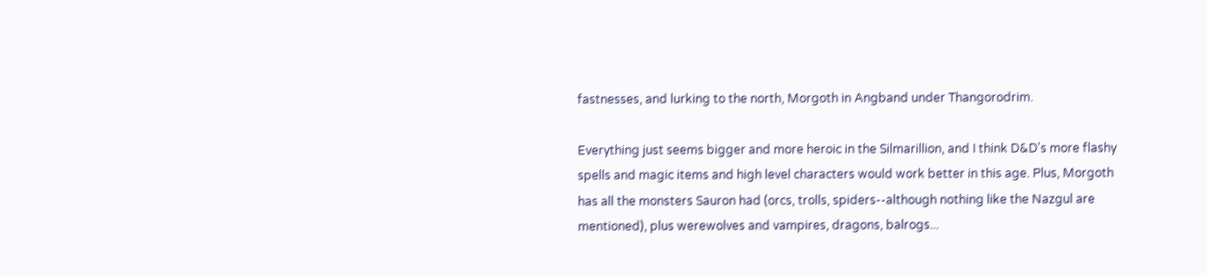fastnesses, and lurking to the north, Morgoth in Angband under Thangorodrim.

Everything just seems bigger and more heroic in the Silmarillion, and I think D&D's more flashy spells and magic items and high level characters would work better in this age. Plus, Morgoth has all the monsters Sauron had (orcs, trolls, spiders--although nothing like the Nazgul are mentioned), plus werewolves and vampires, dragons, balrogs...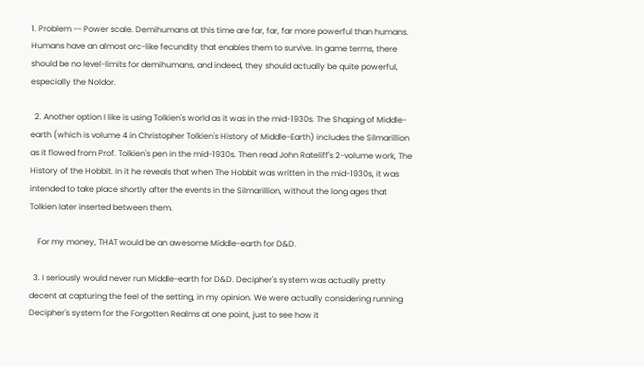1. Problem -- Power scale. Demihumans at this time are far, far, far more powerful than humans. Humans have an almost orc-like fecundity that enables them to survive. In game terms, there should be no level-limits for demihumans, and indeed, they should actually be quite powerful, especially the Noldor.

  2. Another option I like is using Tolkien's world as it was in the mid-1930s. The Shaping of Middle-earth (which is volume 4 in Christopher Tolkien's History of Middle-Earth) includes the Silmarillion as it flowed from Prof. Tolkien's pen in the mid-1930s. Then read John Rateliff's 2-volume work, The History of the Hobbit. In it he reveals that when The Hobbit was written in the mid-1930s, it was intended to take place shortly after the events in the Silmarillion, without the long ages that Tolkien later inserted between them.

    For my money, THAT would be an awesome Middle-earth for D&D.

  3. I seriously would never run Middle-earth for D&D. Decipher's system was actually pretty decent at capturing the feel of the setting, in my opinion. We were actually considering running Decipher's system for the Forgotten Realms at one point, just to see how it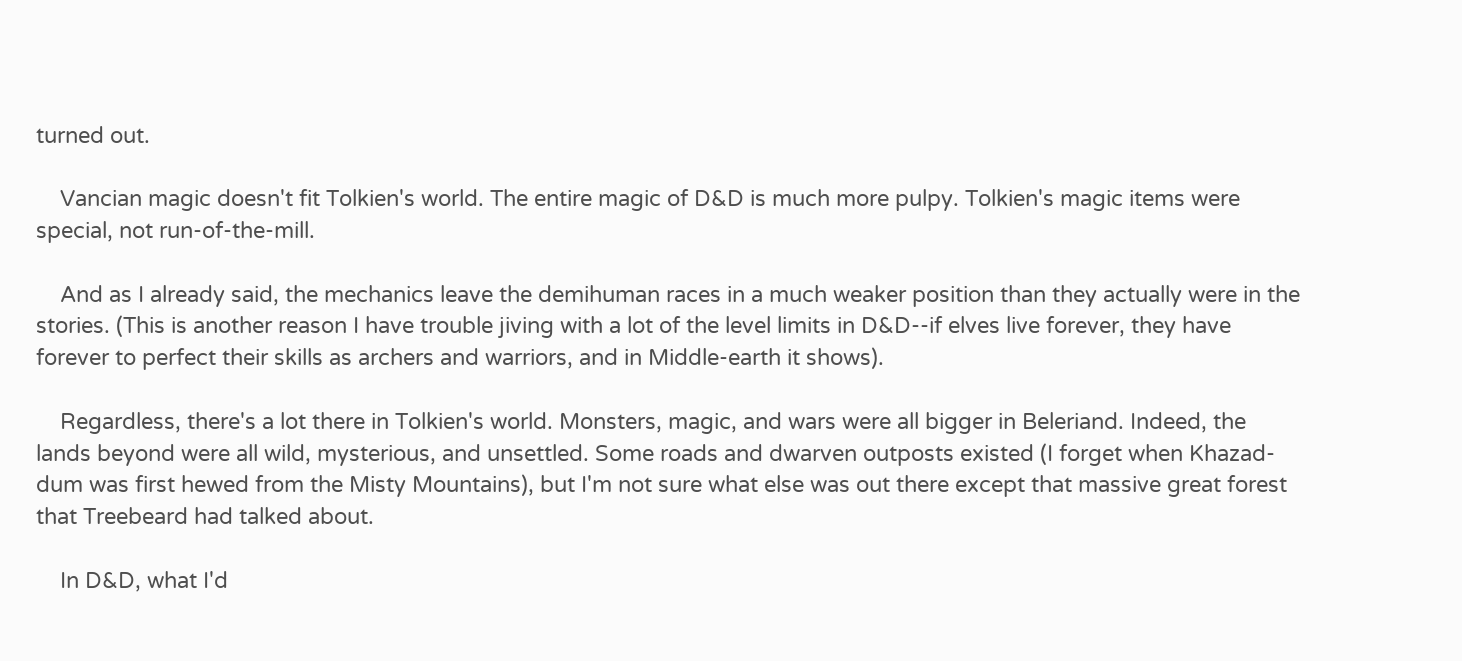turned out.

    Vancian magic doesn't fit Tolkien's world. The entire magic of D&D is much more pulpy. Tolkien's magic items were special, not run-of-the-mill.

    And as I already said, the mechanics leave the demihuman races in a much weaker position than they actually were in the stories. (This is another reason I have trouble jiving with a lot of the level limits in D&D--if elves live forever, they have forever to perfect their skills as archers and warriors, and in Middle-earth it shows).

    Regardless, there's a lot there in Tolkien's world. Monsters, magic, and wars were all bigger in Beleriand. Indeed, the lands beyond were all wild, mysterious, and unsettled. Some roads and dwarven outposts existed (I forget when Khazad-dum was first hewed from the Misty Mountains), but I'm not sure what else was out there except that massive great forest that Treebeard had talked about.

    In D&D, what I'd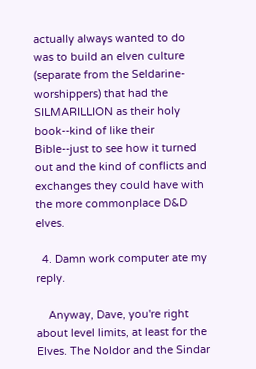actually always wanted to do was to build an elven culture (separate from the Seldarine-worshippers) that had the SILMARILLION as their holy book--kind of like their Bible--just to see how it turned out and the kind of conflicts and exchanges they could have with the more commonplace D&D elves.

  4. Damn work computer ate my reply.

    Anyway, Dave, you're right about level limits, at least for the Elves. The Noldor and the Sindar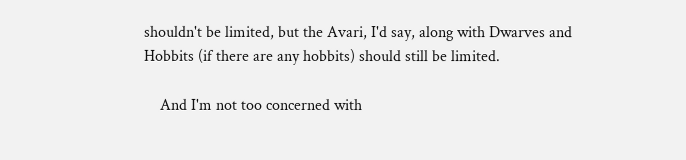shouldn't be limited, but the Avari, I'd say, along with Dwarves and Hobbits (if there are any hobbits) should still be limited.

    And I'm not too concerned with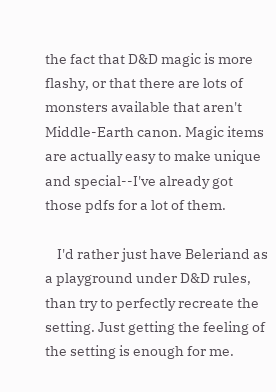the fact that D&D magic is more flashy, or that there are lots of monsters available that aren't Middle-Earth canon. Magic items are actually easy to make unique and special--I've already got those pdfs for a lot of them.

    I'd rather just have Beleriand as a playground under D&D rules, than try to perfectly recreate the setting. Just getting the feeling of the setting is enough for me.